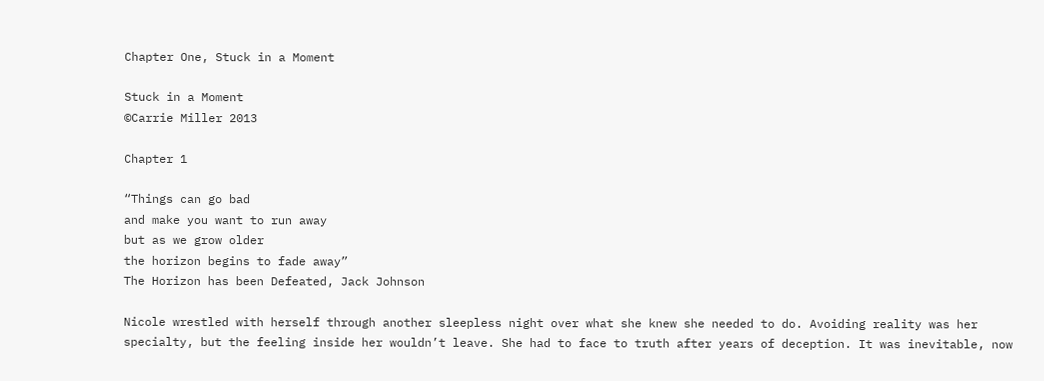Chapter One, Stuck in a Moment

Stuck in a Moment
©Carrie Miller 2013

Chapter 1

“Things can go bad
and make you want to run away
but as we grow older
the horizon begins to fade away”
The Horizon has been Defeated, Jack Johnson

Nicole wrestled with herself through another sleepless night over what she knew she needed to do. Avoiding reality was her specialty, but the feeling inside her wouldn’t leave. She had to face to truth after years of deception. It was inevitable, now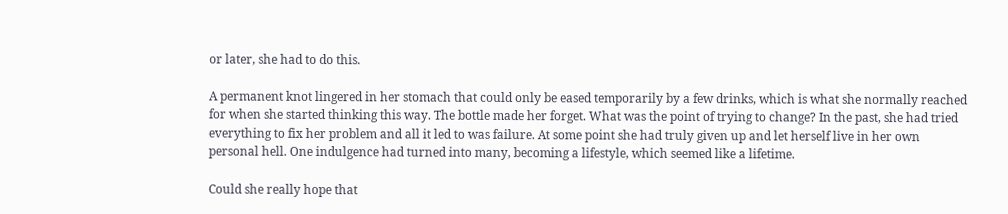or later, she had to do this.

A permanent knot lingered in her stomach that could only be eased temporarily by a few drinks, which is what she normally reached for when she started thinking this way. The bottle made her forget. What was the point of trying to change? In the past, she had tried everything to fix her problem and all it led to was failure. At some point she had truly given up and let herself live in her own personal hell. One indulgence had turned into many, becoming a lifestyle, which seemed like a lifetime.

Could she really hope that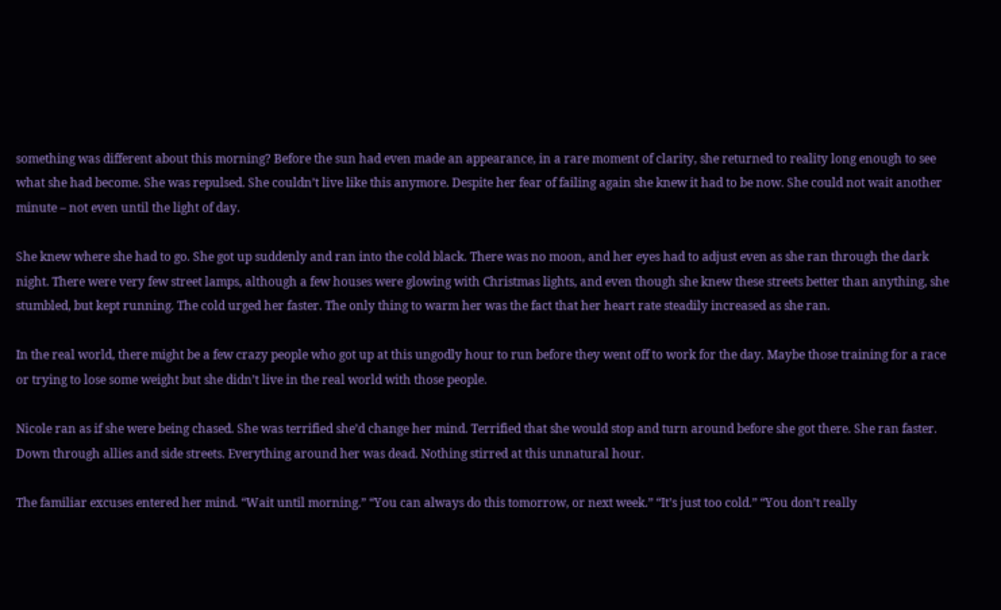something was different about this morning? Before the sun had even made an appearance, in a rare moment of clarity, she returned to reality long enough to see what she had become. She was repulsed. She couldn’t live like this anymore. Despite her fear of failing again she knew it had to be now. She could not wait another minute – not even until the light of day.

She knew where she had to go. She got up suddenly and ran into the cold black. There was no moon, and her eyes had to adjust even as she ran through the dark night. There were very few street lamps, although a few houses were glowing with Christmas lights, and even though she knew these streets better than anything, she stumbled, but kept running. The cold urged her faster. The only thing to warm her was the fact that her heart rate steadily increased as she ran.

In the real world, there might be a few crazy people who got up at this ungodly hour to run before they went off to work for the day. Maybe those training for a race or trying to lose some weight but she didn’t live in the real world with those people.

Nicole ran as if she were being chased. She was terrified she’d change her mind. Terrified that she would stop and turn around before she got there. She ran faster. Down through allies and side streets. Everything around her was dead. Nothing stirred at this unnatural hour.

The familiar excuses entered her mind. “Wait until morning.” “You can always do this tomorrow, or next week.” “It’s just too cold.” “You don’t really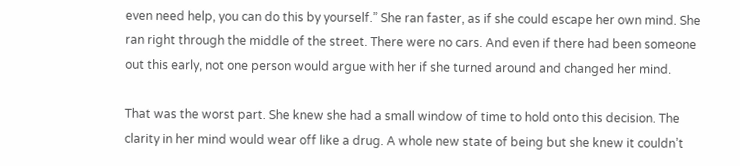even need help, you can do this by yourself.” She ran faster, as if she could escape her own mind. She ran right through the middle of the street. There were no cars. And even if there had been someone out this early, not one person would argue with her if she turned around and changed her mind.

That was the worst part. She knew she had a small window of time to hold onto this decision. The clarity in her mind would wear off like a drug. A whole new state of being but she knew it couldn’t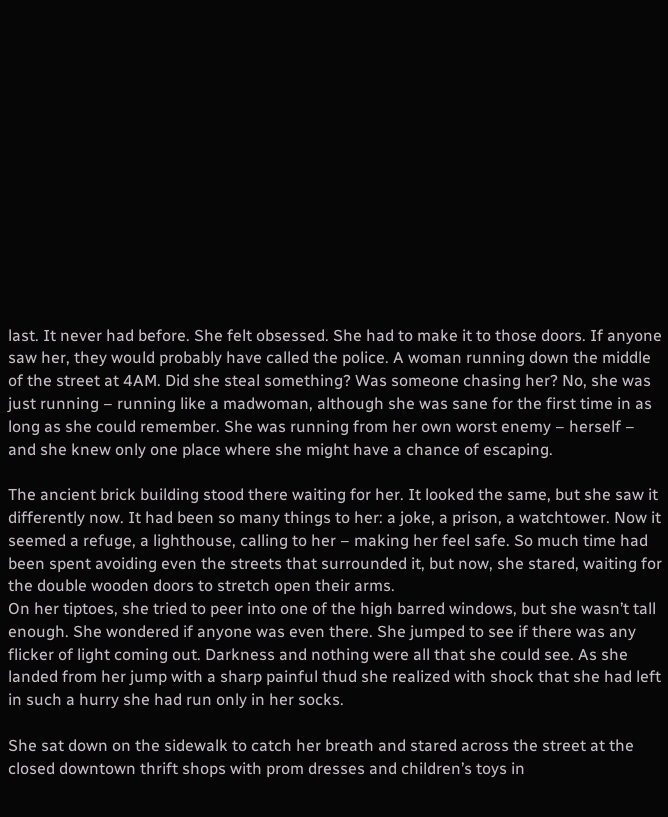last. It never had before. She felt obsessed. She had to make it to those doors. If anyone saw her, they would probably have called the police. A woman running down the middle of the street at 4AM. Did she steal something? Was someone chasing her? No, she was just running – running like a madwoman, although she was sane for the first time in as long as she could remember. She was running from her own worst enemy – herself – and she knew only one place where she might have a chance of escaping.

The ancient brick building stood there waiting for her. It looked the same, but she saw it differently now. It had been so many things to her: a joke, a prison, a watchtower. Now it seemed a refuge, a lighthouse, calling to her – making her feel safe. So much time had been spent avoiding even the streets that surrounded it, but now, she stared, waiting for the double wooden doors to stretch open their arms.
On her tiptoes, she tried to peer into one of the high barred windows, but she wasn’t tall enough. She wondered if anyone was even there. She jumped to see if there was any flicker of light coming out. Darkness and nothing were all that she could see. As she landed from her jump with a sharp painful thud she realized with shock that she had left in such a hurry she had run only in her socks.

She sat down on the sidewalk to catch her breath and stared across the street at the closed downtown thrift shops with prom dresses and children’s toys in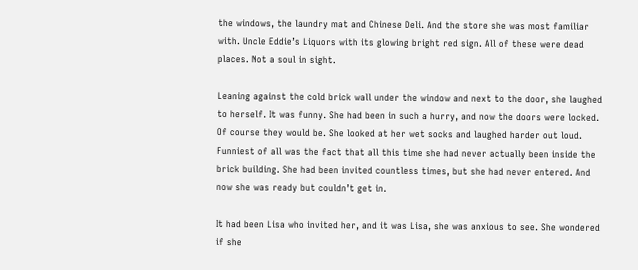the windows, the laundry mat and Chinese Deli. And the store she was most familiar with. Uncle Eddie’s Liquors with its glowing bright red sign. All of these were dead places. Not a soul in sight.

Leaning against the cold brick wall under the window and next to the door, she laughed to herself. It was funny. She had been in such a hurry, and now the doors were locked. Of course they would be. She looked at her wet socks and laughed harder out loud. Funniest of all was the fact that all this time she had never actually been inside the brick building. She had been invited countless times, but she had never entered. And now she was ready but couldn’t get in.

It had been Lisa who invited her, and it was Lisa, she was anxious to see. She wondered if she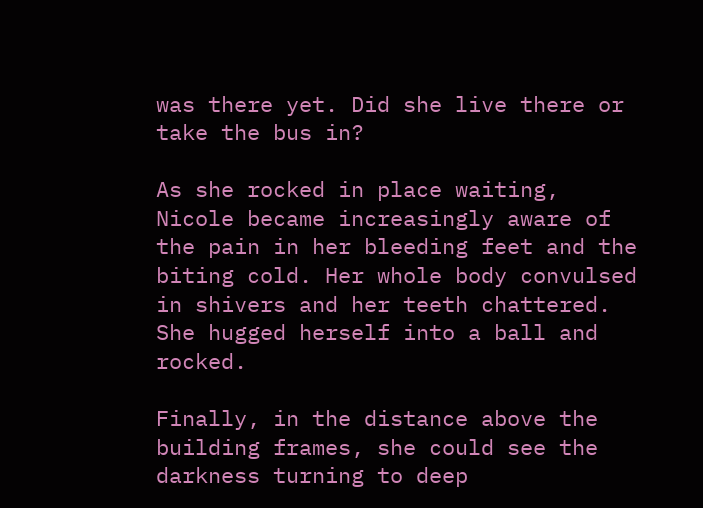was there yet. Did she live there or take the bus in?

As she rocked in place waiting, Nicole became increasingly aware of the pain in her bleeding feet and the biting cold. Her whole body convulsed in shivers and her teeth chattered. She hugged herself into a ball and rocked.

Finally, in the distance above the building frames, she could see the darkness turning to deep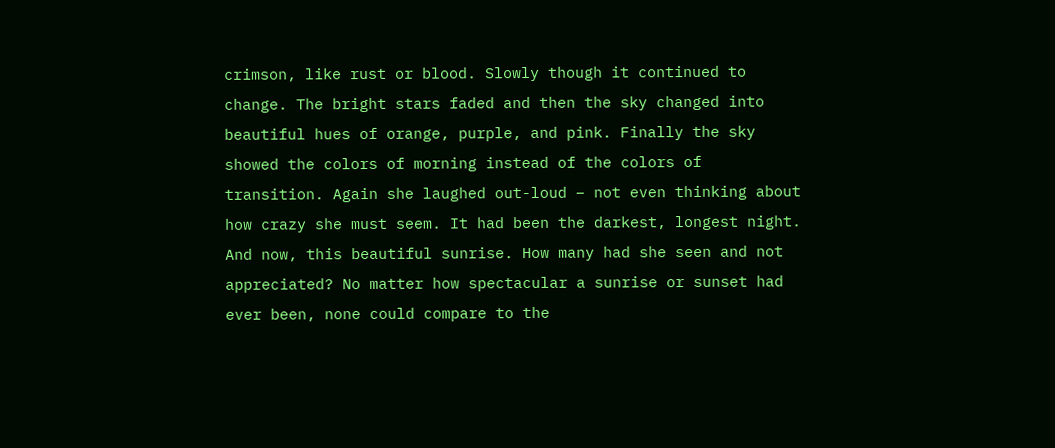crimson, like rust or blood. Slowly though it continued to change. The bright stars faded and then the sky changed into beautiful hues of orange, purple, and pink. Finally the sky showed the colors of morning instead of the colors of transition. Again she laughed out-loud – not even thinking about how crazy she must seem. It had been the darkest, longest night. And now, this beautiful sunrise. How many had she seen and not appreciated? No matter how spectacular a sunrise or sunset had ever been, none could compare to the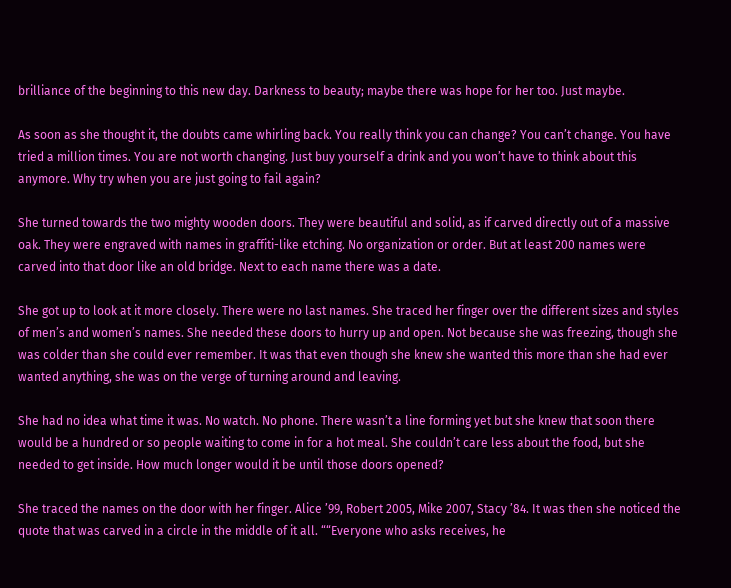brilliance of the beginning to this new day. Darkness to beauty; maybe there was hope for her too. Just maybe.

As soon as she thought it, the doubts came whirling back. You really think you can change? You can’t change. You have tried a million times. You are not worth changing. Just buy yourself a drink and you won’t have to think about this anymore. Why try when you are just going to fail again?

She turned towards the two mighty wooden doors. They were beautiful and solid, as if carved directly out of a massive oak. They were engraved with names in graffiti-like etching. No organization or order. But at least 200 names were carved into that door like an old bridge. Next to each name there was a date.

She got up to look at it more closely. There were no last names. She traced her finger over the different sizes and styles of men’s and women’s names. She needed these doors to hurry up and open. Not because she was freezing, though she was colder than she could ever remember. It was that even though she knew she wanted this more than she had ever wanted anything, she was on the verge of turning around and leaving.

She had no idea what time it was. No watch. No phone. There wasn’t a line forming yet but she knew that soon there would be a hundred or so people waiting to come in for a hot meal. She couldn’t care less about the food, but she needed to get inside. How much longer would it be until those doors opened?

She traced the names on the door with her finger. Alice ’99, Robert 2005, Mike 2007, Stacy ’84. It was then she noticed the quote that was carved in a circle in the middle of it all. ““Everyone who asks receives, he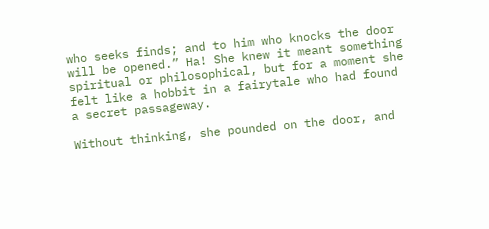who seeks finds; and to him who knocks the door will be opened.” Ha! She knew it meant something spiritual or philosophical, but for a moment she felt like a hobbit in a fairytale who had found a secret passageway.

Without thinking, she pounded on the door, and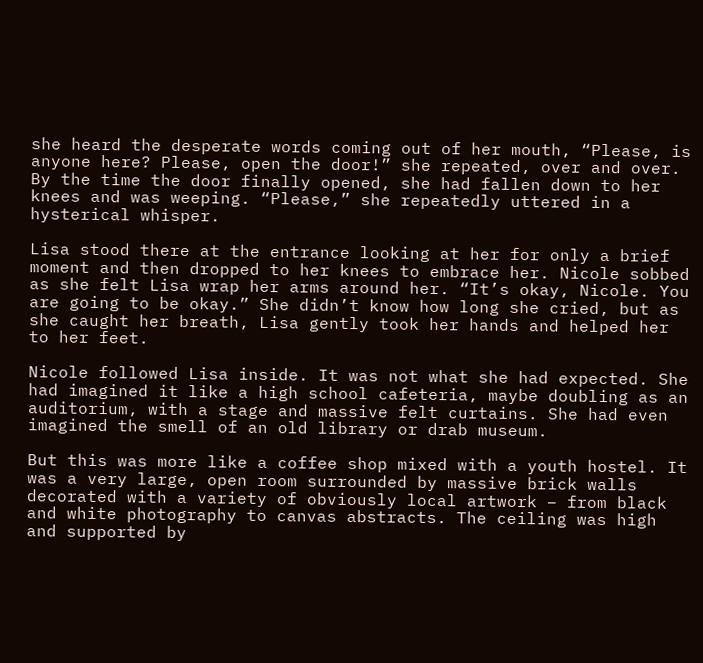she heard the desperate words coming out of her mouth, “Please, is anyone here? Please, open the door!” she repeated, over and over.
By the time the door finally opened, she had fallen down to her knees and was weeping. “Please,” she repeatedly uttered in a hysterical whisper.

Lisa stood there at the entrance looking at her for only a brief moment and then dropped to her knees to embrace her. Nicole sobbed as she felt Lisa wrap her arms around her. “It’s okay, Nicole. You are going to be okay.” She didn’t know how long she cried, but as she caught her breath, Lisa gently took her hands and helped her to her feet.

Nicole followed Lisa inside. It was not what she had expected. She had imagined it like a high school cafeteria, maybe doubling as an auditorium, with a stage and massive felt curtains. She had even imagined the smell of an old library or drab museum.

But this was more like a coffee shop mixed with a youth hostel. It was a very large, open room surrounded by massive brick walls decorated with a variety of obviously local artwork – from black and white photography to canvas abstracts. The ceiling was high and supported by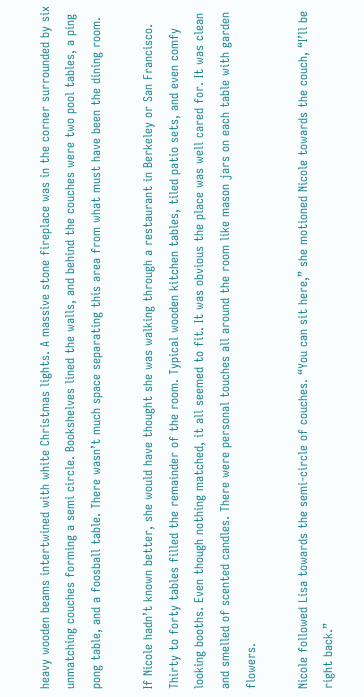heavy wooden beams intertwined with white Christmas lights. A massive stone fireplace was in the corner surrounded by six unmatching couches forming a semi circle. Bookshelves lined the walls, and behind the couches were two pool tables, a ping pong table, and a foosball table. There wasn’t much space separating this area from what must have been the dining room.

If Nicole hadn’t known better, she would have thought she was walking through a restaurant in Berkeley or San Francisco. Thirty to forty tables filled the remainder of the room. Typical wooden kitchen tables, tiled patio sets, and even comfy looking booths. Even though nothing matched, it all seemed to fit. It was obvious the place was well cared for. It was clean and smelled of scented candles. There were personal touches all around the room like mason jars on each table with garden flowers.

Nicole followed Lisa towards the semi-circle of couches. “You can sit here,” she motioned Nicole towards the couch, “I’ll be right back.”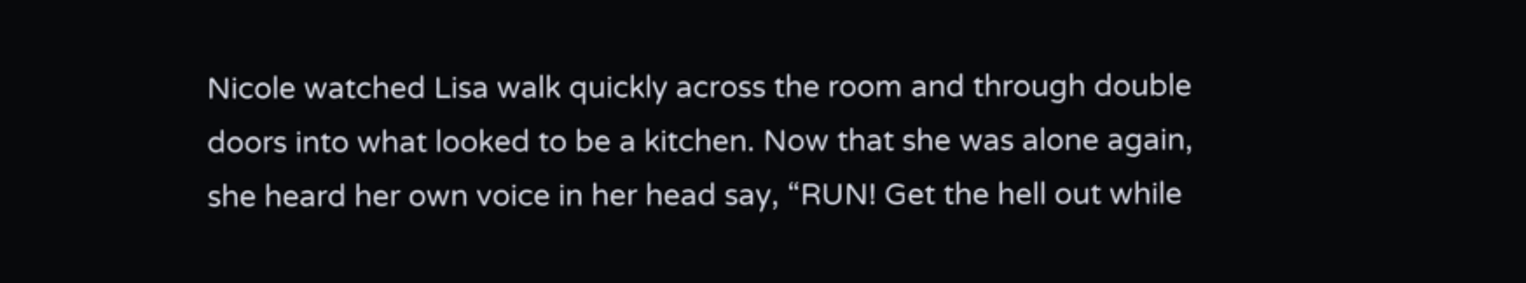Nicole watched Lisa walk quickly across the room and through double doors into what looked to be a kitchen. Now that she was alone again, she heard her own voice in her head say, “RUN! Get the hell out while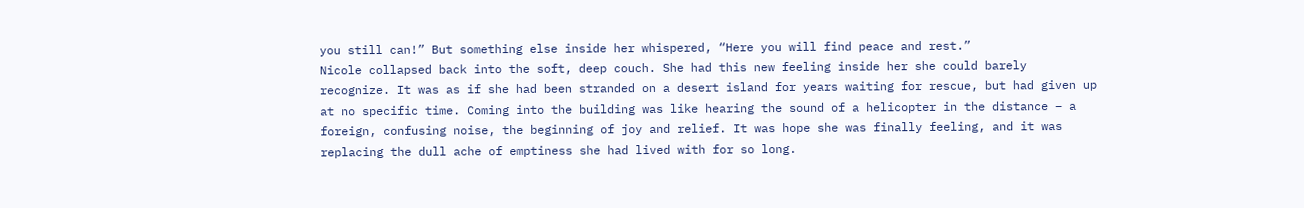you still can!” But something else inside her whispered, “Here you will find peace and rest.”
Nicole collapsed back into the soft, deep couch. She had this new feeling inside her she could barely recognize. It was as if she had been stranded on a desert island for years waiting for rescue, but had given up at no specific time. Coming into the building was like hearing the sound of a helicopter in the distance – a foreign, confusing noise, the beginning of joy and relief. It was hope she was finally feeling, and it was replacing the dull ache of emptiness she had lived with for so long.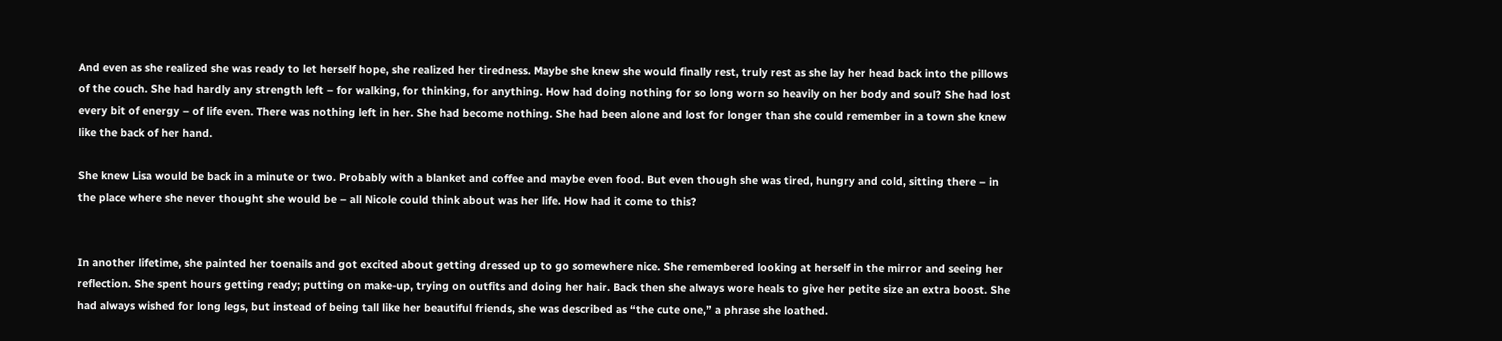And even as she realized she was ready to let herself hope, she realized her tiredness. Maybe she knew she would finally rest, truly rest as she lay her head back into the pillows of the couch. She had hardly any strength left – for walking, for thinking, for anything. How had doing nothing for so long worn so heavily on her body and soul? She had lost every bit of energy – of life even. There was nothing left in her. She had become nothing. She had been alone and lost for longer than she could remember in a town she knew like the back of her hand.

She knew Lisa would be back in a minute or two. Probably with a blanket and coffee and maybe even food. But even though she was tired, hungry and cold, sitting there – in the place where she never thought she would be – all Nicole could think about was her life. How had it come to this?


In another lifetime, she painted her toenails and got excited about getting dressed up to go somewhere nice. She remembered looking at herself in the mirror and seeing her reflection. She spent hours getting ready; putting on make-up, trying on outfits and doing her hair. Back then she always wore heals to give her petite size an extra boost. She had always wished for long legs, but instead of being tall like her beautiful friends, she was described as “the cute one,” a phrase she loathed.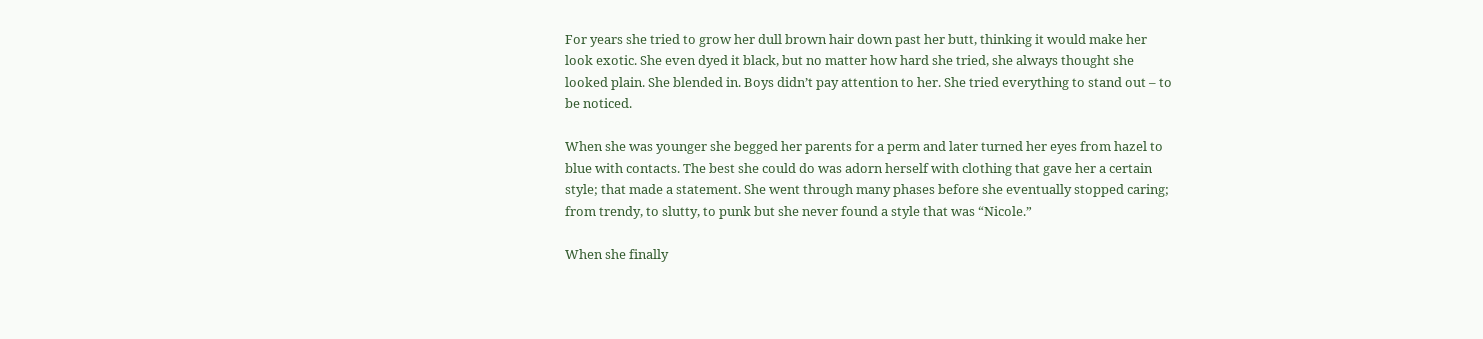For years she tried to grow her dull brown hair down past her butt, thinking it would make her look exotic. She even dyed it black, but no matter how hard she tried, she always thought she looked plain. She blended in. Boys didn’t pay attention to her. She tried everything to stand out – to be noticed.

When she was younger she begged her parents for a perm and later turned her eyes from hazel to blue with contacts. The best she could do was adorn herself with clothing that gave her a certain style; that made a statement. She went through many phases before she eventually stopped caring; from trendy, to slutty, to punk but she never found a style that was “Nicole.”

When she finally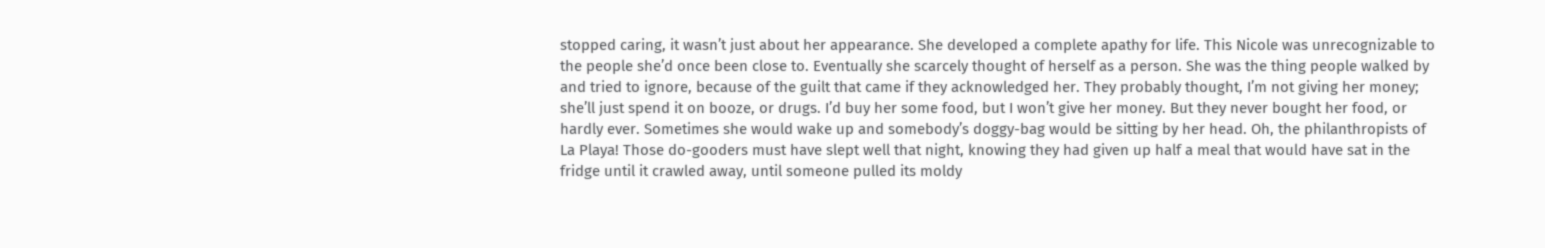stopped caring, it wasn’t just about her appearance. She developed a complete apathy for life. This Nicole was unrecognizable to the people she’d once been close to. Eventually she scarcely thought of herself as a person. She was the thing people walked by and tried to ignore, because of the guilt that came if they acknowledged her. They probably thought, I’m not giving her money; she’ll just spend it on booze, or drugs. I’d buy her some food, but I won’t give her money. But they never bought her food, or hardly ever. Sometimes she would wake up and somebody’s doggy-bag would be sitting by her head. Oh, the philanthropists of La Playa! Those do-gooders must have slept well that night, knowing they had given up half a meal that would have sat in the fridge until it crawled away, until someone pulled its moldy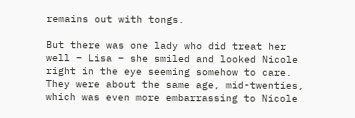remains out with tongs.

But there was one lady who did treat her well – Lisa – she smiled and looked Nicole right in the eye seeming somehow to care. They were about the same age, mid-twenties, which was even more embarrassing to Nicole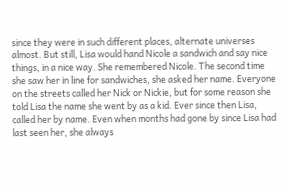since they were in such different places, alternate universes almost. But still, Lisa would hand Nicole a sandwich and say nice things, in a nice way. She remembered Nicole. The second time she saw her in line for sandwiches, she asked her name. Everyone on the streets called her Nick or Nickie, but for some reason she told Lisa the name she went by as a kid. Ever since then Lisa, called her by name. Even when months had gone by since Lisa had last seen her, she always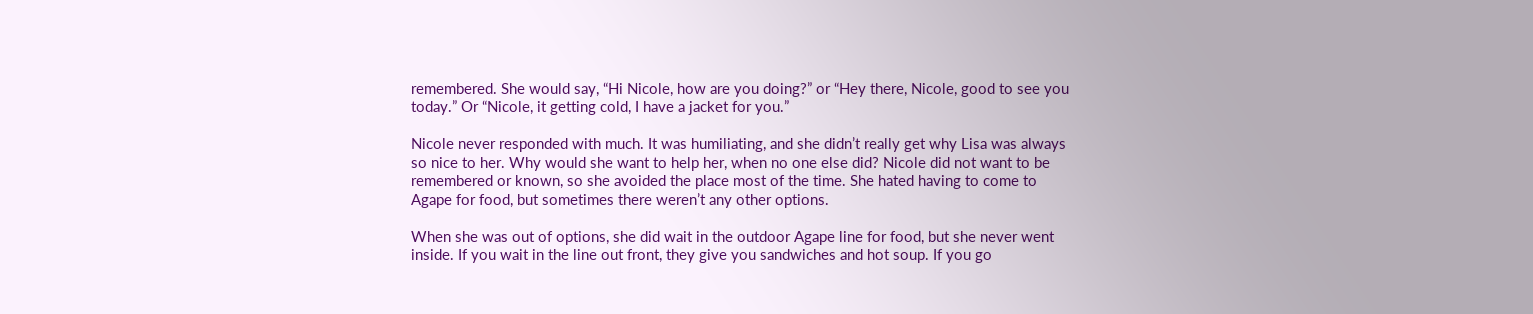remembered. She would say, “Hi Nicole, how are you doing?” or “Hey there, Nicole, good to see you today.” Or “Nicole, it getting cold, I have a jacket for you.”

Nicole never responded with much. It was humiliating, and she didn’t really get why Lisa was always so nice to her. Why would she want to help her, when no one else did? Nicole did not want to be remembered or known, so she avoided the place most of the time. She hated having to come to Agape for food, but sometimes there weren’t any other options.

When she was out of options, she did wait in the outdoor Agape line for food, but she never went inside. If you wait in the line out front, they give you sandwiches and hot soup. If you go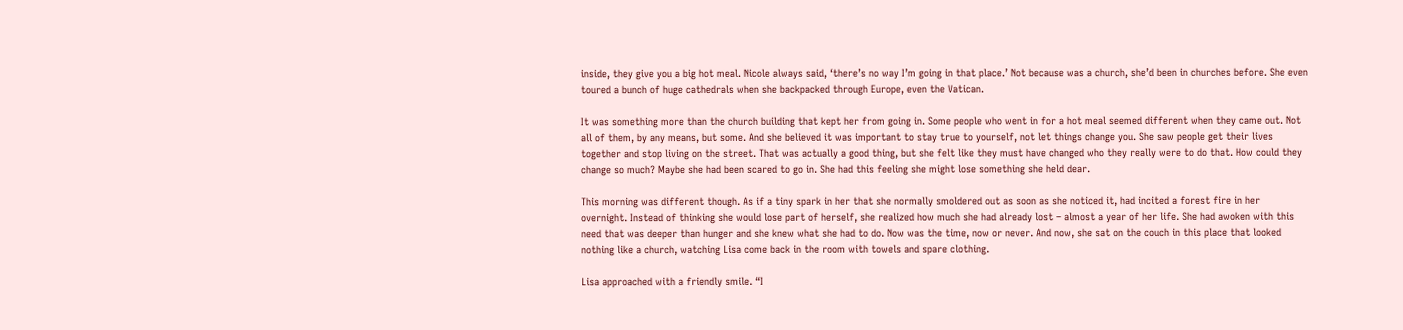inside, they give you a big hot meal. Nicole always said, ‘there’s no way I’m going in that place.’ Not because was a church, she’d been in churches before. She even toured a bunch of huge cathedrals when she backpacked through Europe, even the Vatican.

It was something more than the church building that kept her from going in. Some people who went in for a hot meal seemed different when they came out. Not all of them, by any means, but some. And she believed it was important to stay true to yourself, not let things change you. She saw people get their lives together and stop living on the street. That was actually a good thing, but she felt like they must have changed who they really were to do that. How could they change so much? Maybe she had been scared to go in. She had this feeling she might lose something she held dear.

This morning was different though. As if a tiny spark in her that she normally smoldered out as soon as she noticed it, had incited a forest fire in her overnight. Instead of thinking she would lose part of herself, she realized how much she had already lost – almost a year of her life. She had awoken with this need that was deeper than hunger and she knew what she had to do. Now was the time, now or never. And now, she sat on the couch in this place that looked nothing like a church, watching Lisa come back in the room with towels and spare clothing.

Lisa approached with a friendly smile. “I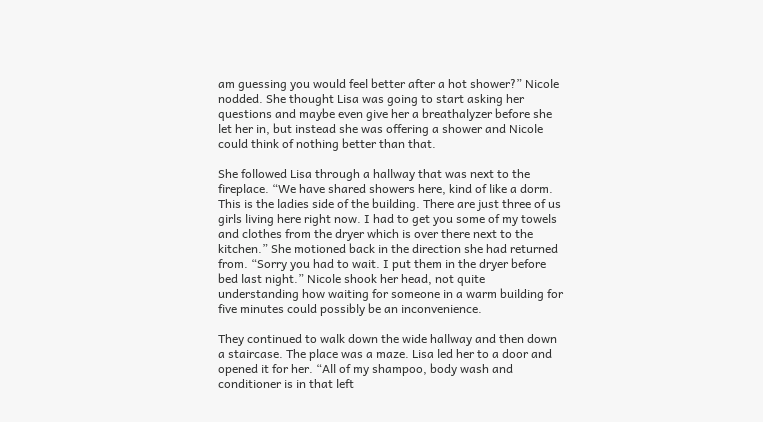am guessing you would feel better after a hot shower?” Nicole nodded. She thought Lisa was going to start asking her questions and maybe even give her a breathalyzer before she let her in, but instead she was offering a shower and Nicole could think of nothing better than that.

She followed Lisa through a hallway that was next to the fireplace. “We have shared showers here, kind of like a dorm. This is the ladies side of the building. There are just three of us girls living here right now. I had to get you some of my towels and clothes from the dryer which is over there next to the kitchen.” She motioned back in the direction she had returned from. “Sorry you had to wait. I put them in the dryer before bed last night.” Nicole shook her head, not quite understanding how waiting for someone in a warm building for five minutes could possibly be an inconvenience.

They continued to walk down the wide hallway and then down a staircase. The place was a maze. Lisa led her to a door and opened it for her. “All of my shampoo, body wash and conditioner is in that left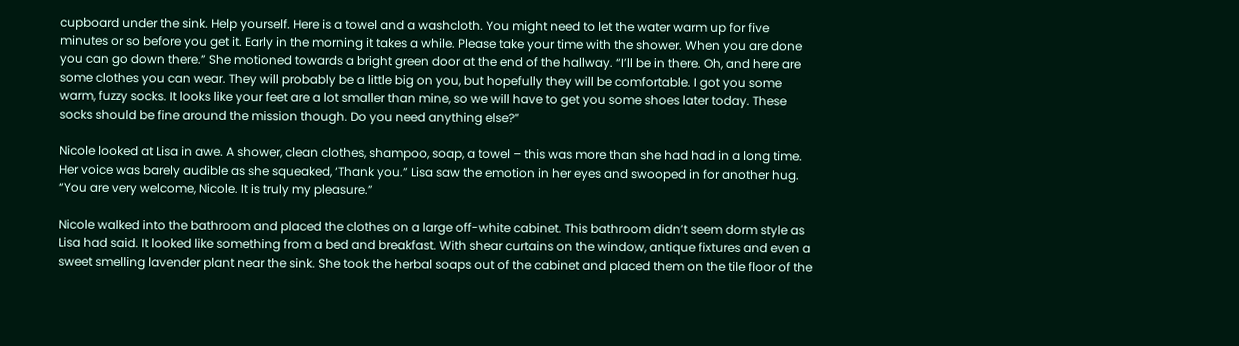cupboard under the sink. Help yourself. Here is a towel and a washcloth. You might need to let the water warm up for five minutes or so before you get it. Early in the morning it takes a while. Please take your time with the shower. When you are done you can go down there.” She motioned towards a bright green door at the end of the hallway. “I’ll be in there. Oh, and here are some clothes you can wear. They will probably be a little big on you, but hopefully they will be comfortable. I got you some warm, fuzzy socks. It looks like your feet are a lot smaller than mine, so we will have to get you some shoes later today. These socks should be fine around the mission though. Do you need anything else?”

Nicole looked at Lisa in awe. A shower, clean clothes, shampoo, soap, a towel – this was more than she had had in a long time. Her voice was barely audible as she squeaked, ‘Thank you.” Lisa saw the emotion in her eyes and swooped in for another hug. “You are very welcome, Nicole. It is truly my pleasure.”

Nicole walked into the bathroom and placed the clothes on a large off-white cabinet. This bathroom didn’t seem dorm style as Lisa had said. It looked like something from a bed and breakfast. With shear curtains on the window, antique fixtures and even a sweet smelling lavender plant near the sink. She took the herbal soaps out of the cabinet and placed them on the tile floor of the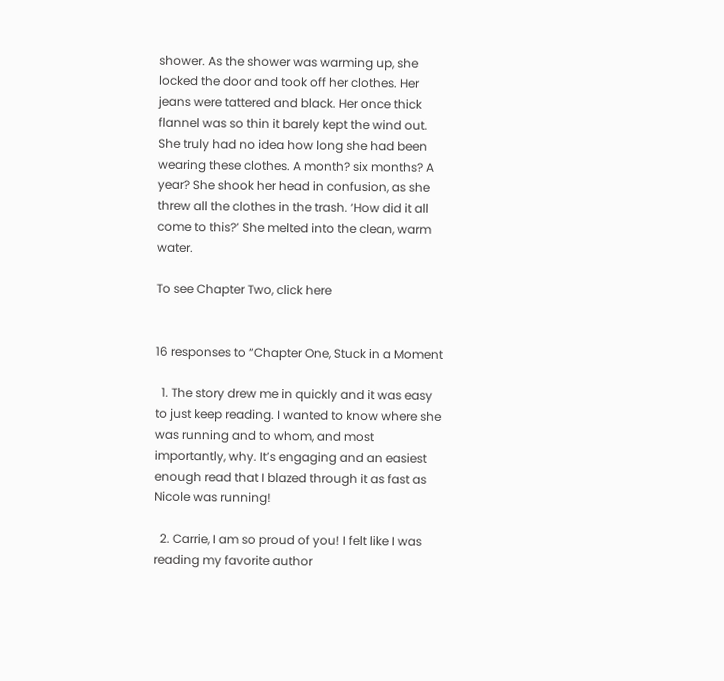shower. As the shower was warming up, she locked the door and took off her clothes. Her jeans were tattered and black. Her once thick flannel was so thin it barely kept the wind out. She truly had no idea how long she had been wearing these clothes. A month? six months? A year? She shook her head in confusion, as she threw all the clothes in the trash. ‘How did it all come to this?’ She melted into the clean, warm water.

To see Chapter Two, click here


16 responses to “Chapter One, Stuck in a Moment

  1. The story drew me in quickly and it was easy to just keep reading. I wanted to know where she was running and to whom, and most importantly, why. It’s engaging and an easiest enough read that I blazed through it as fast as Nicole was running!

  2. Carrie, I am so proud of you! I felt like I was reading my favorite author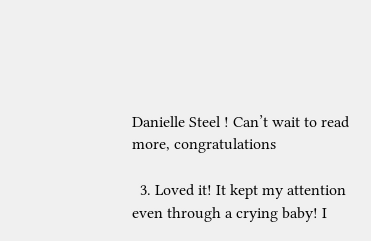Danielle Steel ! Can’t wait to read more, congratulations

  3. Loved it! It kept my attention even through a crying baby! I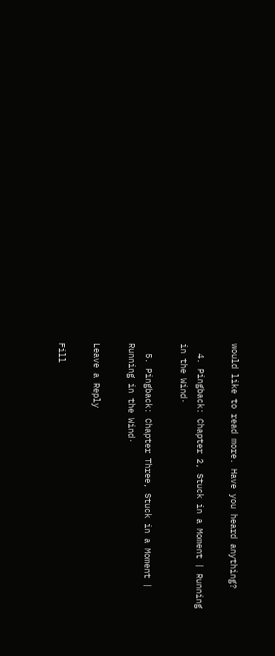would like to read more. Have you heard anything?

  4. Pingback: Chapter 2, Stuck in a Moment | Running in the Wind·

  5. Pingback: Chapter Three, Stuck in a Moment | Running in the Wind·

Leave a Reply

Fill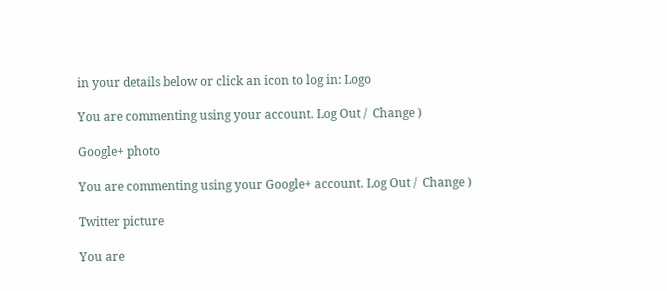in your details below or click an icon to log in: Logo

You are commenting using your account. Log Out /  Change )

Google+ photo

You are commenting using your Google+ account. Log Out /  Change )

Twitter picture

You are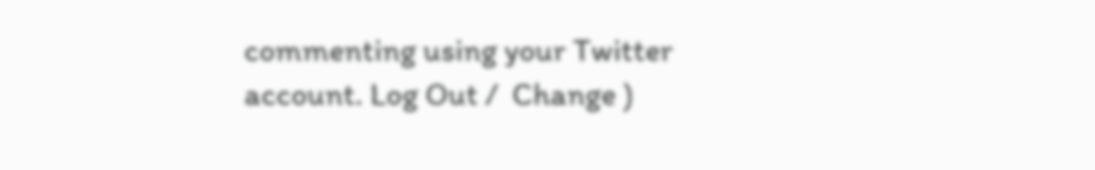commenting using your Twitter account. Log Out /  Change )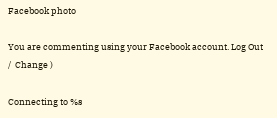Facebook photo

You are commenting using your Facebook account. Log Out /  Change )

Connecting to %s